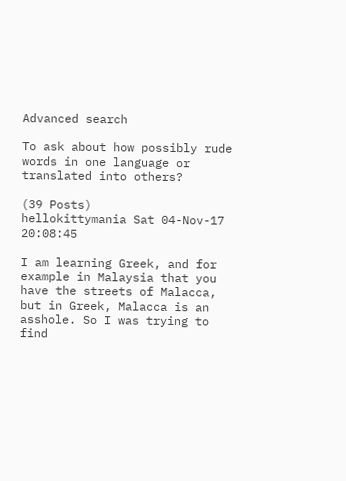Advanced search

To ask about how possibly rude words in one language or translated into others?

(39 Posts)
hellokittymania Sat 04-Nov-17 20:08:45

I am learning Greek, and for example in Malaysia that you have the streets of Malacca, but in Greek, Malacca is an asshole. So I was trying to find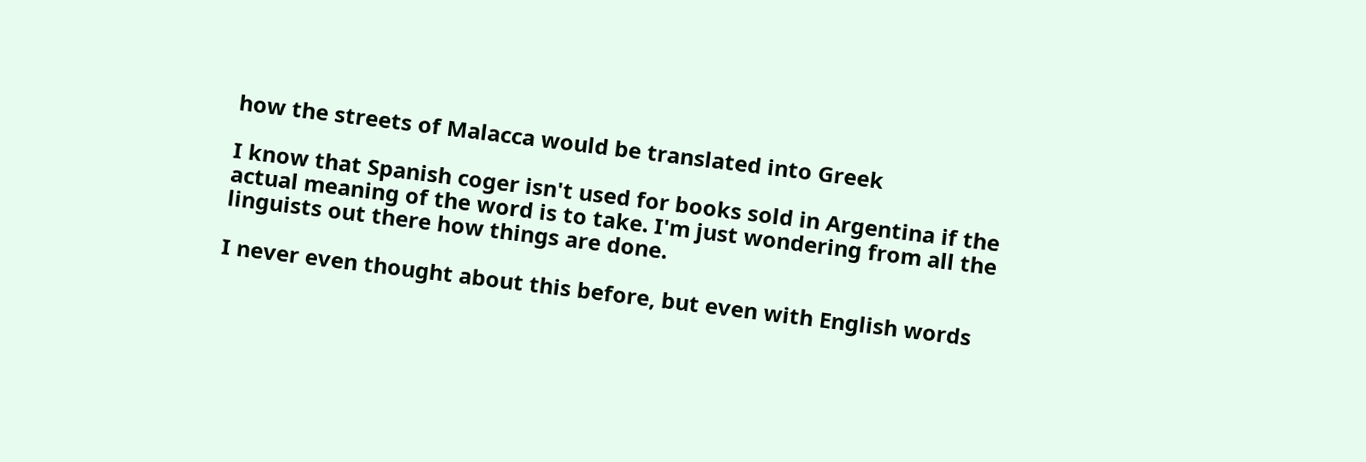how the streets of Malacca would be translated into Greek

I know that Spanish coger isn't used for books sold in Argentina if the actual meaning of the word is to take. I'm just wondering from all the linguists out there how things are done.

I never even thought about this before, but even with English words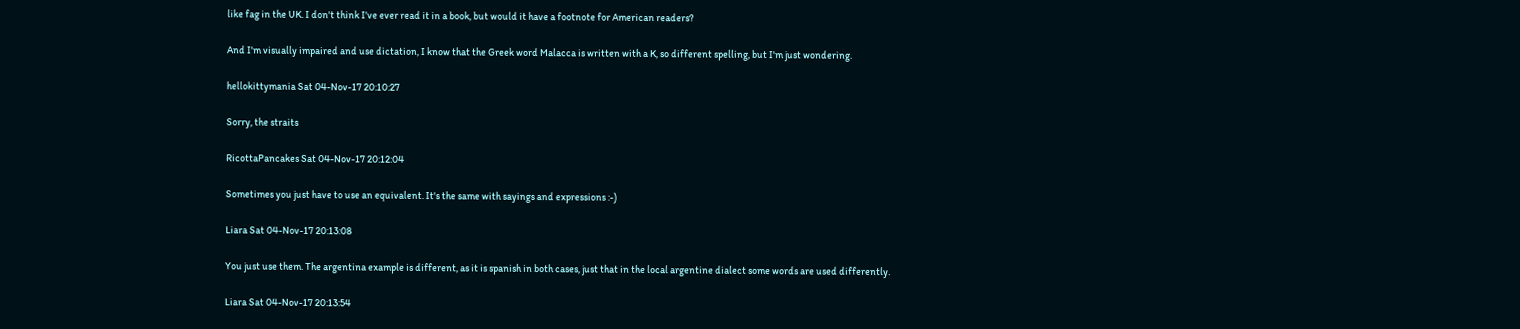like fag in the UK. I don't think I've ever read it in a book, but would it have a footnote for American readers?

And I'm visually impaired and use dictation, I know that the Greek word Malacca is written with a K, so different spelling, but I'm just wondering.

hellokittymania Sat 04-Nov-17 20:10:27

Sorry, the straits

RicottaPancakes Sat 04-Nov-17 20:12:04

Sometimes you just have to use an equivalent. It's the same with sayings and expressions :-)

Liara Sat 04-Nov-17 20:13:08

You just use them. The argentina example is different, as it is spanish in both cases, just that in the local argentine dialect some words are used differently.

Liara Sat 04-Nov-17 20:13:54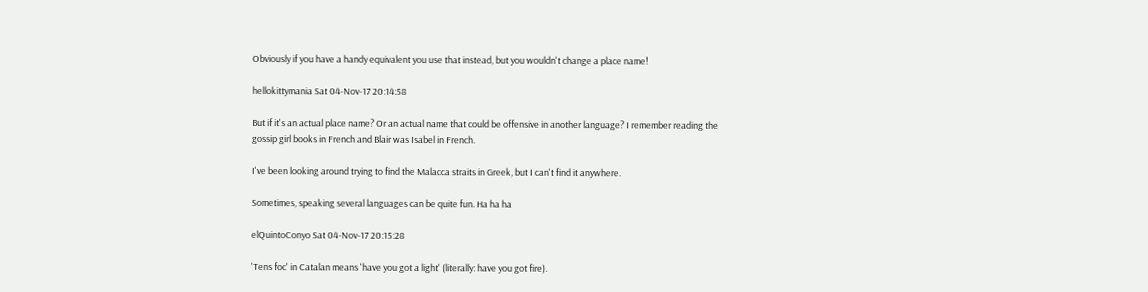Obviously if you have a handy equivalent you use that instead, but you wouldn't change a place name!

hellokittymania Sat 04-Nov-17 20:14:58

But if it's an actual place name? Or an actual name that could be offensive in another language? I remember reading the gossip girl books in French and Blair was Isabel in French.

I've been looking around trying to find the Malacca straits in Greek, but I can't find it anywhere.

Sometimes, speaking several languages can be quite fun. Ha ha ha

elQuintoConyo Sat 04-Nov-17 20:15:28

'Tens foc' in Catalan means 'have you got a light' (literally: have you got fire).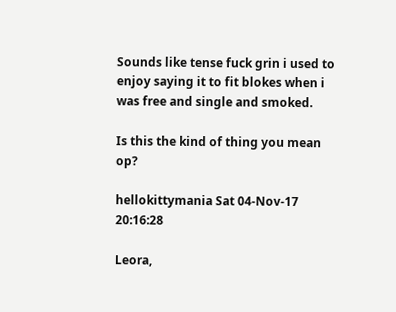Sounds like tense fuck grin i used to enjoy saying it to fit blokes when i was free and single and smoked.

Is this the kind of thing you mean op?

hellokittymania Sat 04-Nov-17 20:16:28

Leora,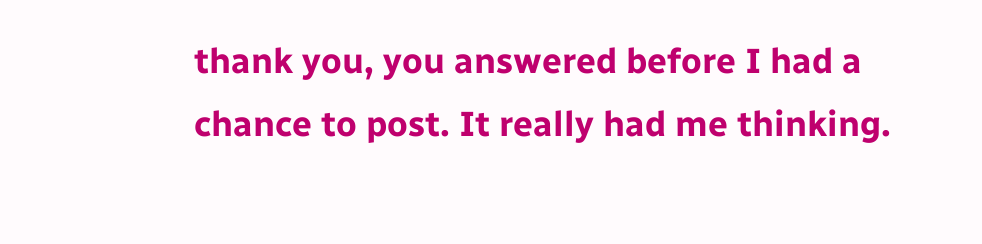thank you, you answered before I had a chance to post. It really had me thinking.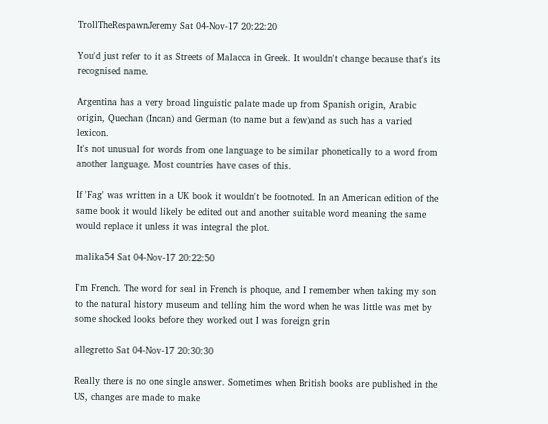TrollTheRespawnJeremy Sat 04-Nov-17 20:22:20

You'd just refer to it as Streets of Malacca in Greek. It wouldn't change because that's its recognised name.

Argentina has a very broad linguistic palate made up from Spanish origin, Arabic origin, Quechan (Incan) and German (to name but a few)and as such has a varied lexicon.
It's not unusual for words from one language to be similar phonetically to a word from another language. Most countries have cases of this.

If 'Fag' was written in a UK book it wouldn't be footnoted. In an American edition of the same book it would likely be edited out and another suitable word meaning the same would replace it unless it was integral the plot.

malika54 Sat 04-Nov-17 20:22:50

I'm French. The word for seal in French is phoque, and I remember when taking my son to the natural history museum and telling him the word when he was little was met by some shocked looks before they worked out I was foreign grin

allegretto Sat 04-Nov-17 20:30:30

Really there is no one single answer. Sometimes when British books are published in the US, changes are made to make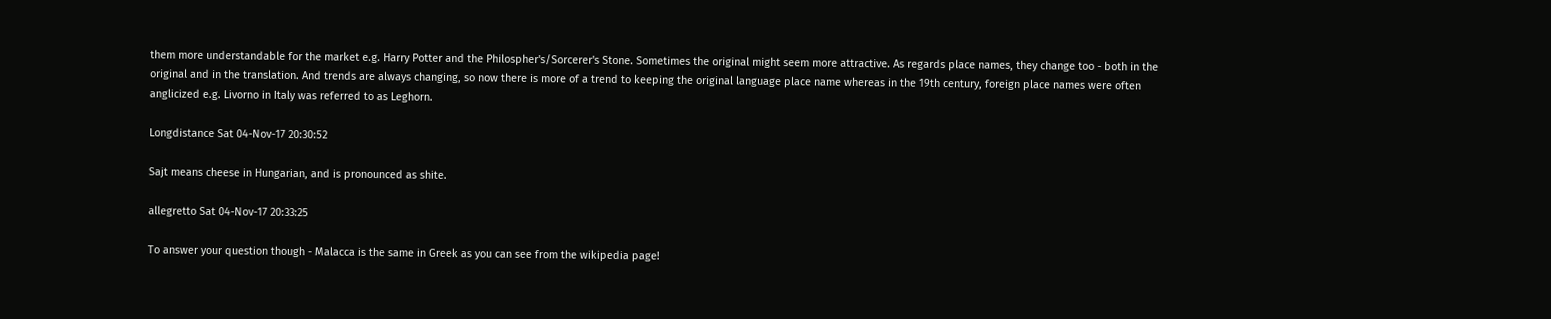them more understandable for the market e.g. Harry Potter and the Philospher's/Sorcerer's Stone. Sometimes the original might seem more attractive. As regards place names, they change too - both in the original and in the translation. And trends are always changing, so now there is more of a trend to keeping the original language place name whereas in the 19th century, foreign place names were often anglicized e.g. Livorno in Italy was referred to as Leghorn.

Longdistance Sat 04-Nov-17 20:30:52

Sajt means cheese in Hungarian, and is pronounced as shite.

allegretto Sat 04-Nov-17 20:33:25

To answer your question though - Malacca is the same in Greek as you can see from the wikipedia page!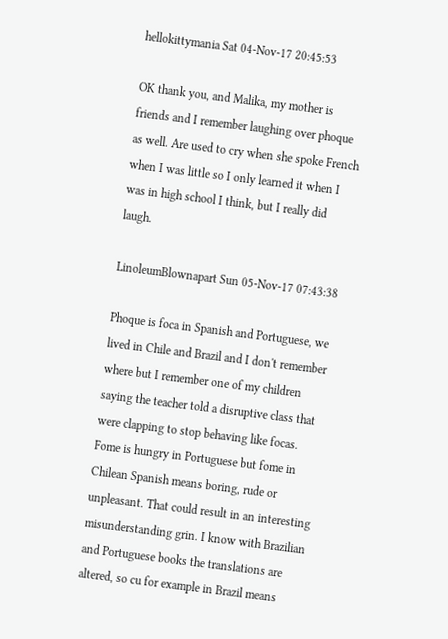hellokittymania Sat 04-Nov-17 20:45:53

OK thank you, and Malika, my mother is friends and I remember laughing over phoque as well. Are used to cry when she spoke French when I was little so I only learned it when I was in high school I think, but I really did laugh.

LinoleumBlownapart Sun 05-Nov-17 07:43:38

Phoque is foca in Spanish and Portuguese, we lived in Chile and Brazil and I don't remember where but I remember one of my children saying the teacher told a disruptive class that were clapping to stop behaving like focas.
Fome is hungry in Portuguese but fome in Chilean Spanish means boring, rude or unpleasant. That could result in an interesting misunderstanding grin. I know with Brazilian and Portuguese books the translations are altered, so cu for example in Brazil means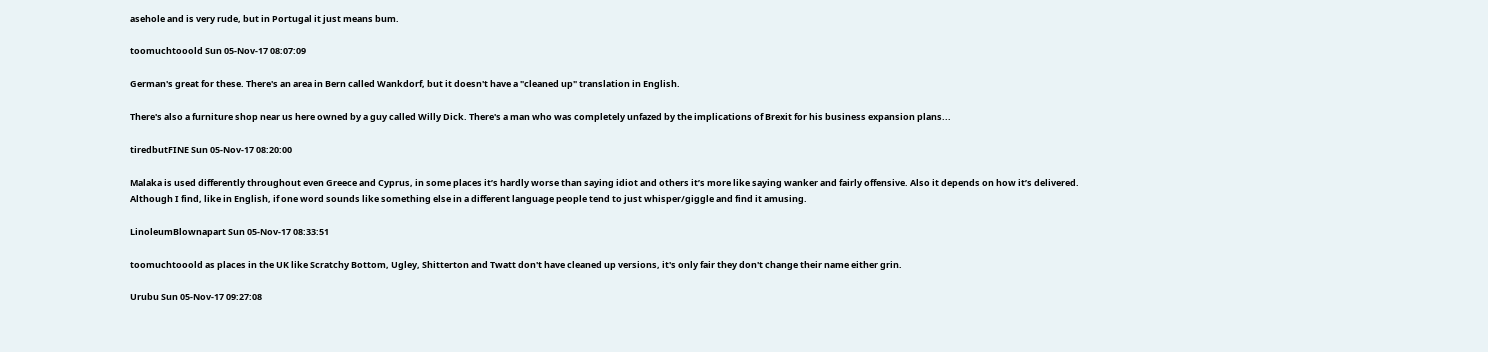asehole and is very rude, but in Portugal it just means bum.

toomuchtooold Sun 05-Nov-17 08:07:09

German's great for these. There's an area in Bern called Wankdorf, but it doesn't have a "cleaned up" translation in English.

There's also a furniture shop near us here owned by a guy called Willy Dick. There's a man who was completely unfazed by the implications of Brexit for his business expansion plans...

tiredbutFINE Sun 05-Nov-17 08:20:00

Malaka is used differently throughout even Greece and Cyprus, in some places it’s hardly worse than saying idiot and others it’s more like saying wanker and fairly offensive. Also it depends on how it’s delivered.
Although I find, like in English, if one word sounds like something else in a different language people tend to just whisper/giggle and find it amusing.

LinoleumBlownapart Sun 05-Nov-17 08:33:51

toomuchtooold as places in the UK like Scratchy Bottom, Ugley, Shitterton and Twatt don't have cleaned up versions, it's only fair they don't change their name either grin.

Urubu Sun 05-Nov-17 09:27:08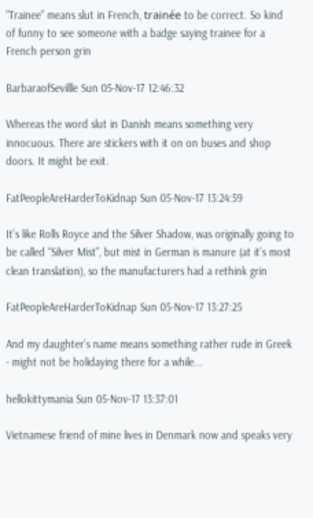"Trainee" means slut in French, trainée to be correct. So kind of funny to see someone with a badge saying trainee for a French person grin

BarbaraofSevillle Sun 05-Nov-17 12:46:32

Whereas the word slut in Danish means something very innocuous. There are stickers with it on on buses and shop doors. It might be exit.

FatPeopleAreHarderToKidnap Sun 05-Nov-17 13:24:59

It’s like Rolls Royce and the Silver Shadow, was originally going to be called “Silver Mist”, but mist in German is manure (at it’s most clean translation), so the manufacturers had a rethink grin

FatPeopleAreHarderToKidnap Sun 05-Nov-17 13:27:25

And my daughter’s name means something rather rude in Greek - might not be holidaying there for a while...

hellokittymania Sun 05-Nov-17 13:37:01

Vietnamese friend of mine lives in Denmark now and speaks very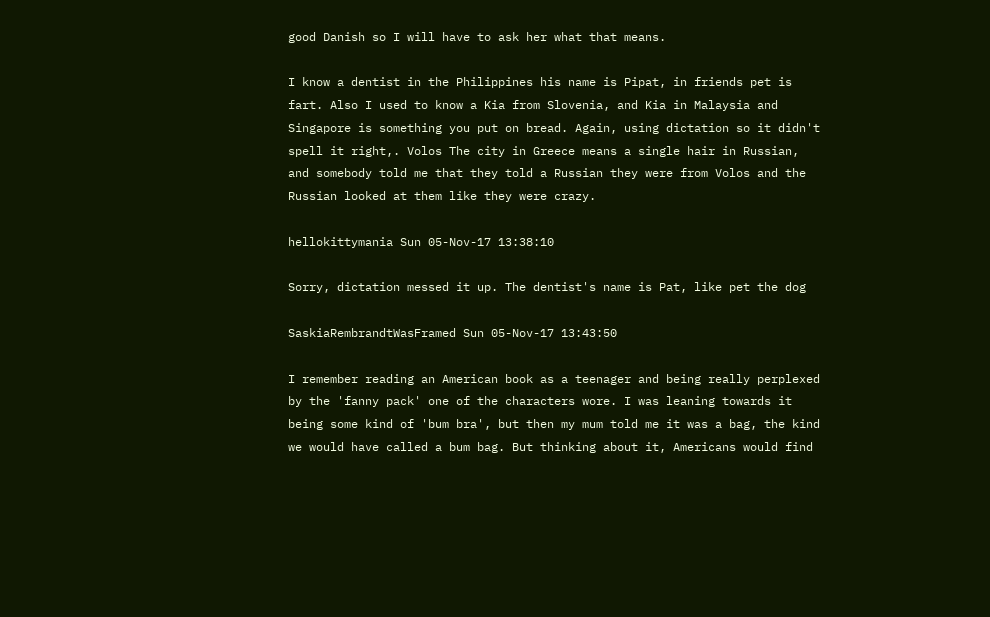good Danish so I will have to ask her what that means.

I know a dentist in the Philippines his name is Pipat, in friends pet is fart. Also I used to know a Kia from Slovenia, and Kia in Malaysia and Singapore is something you put on bread. Again, using dictation so it didn't spell it right,. Volos The city in Greece means a single hair in Russian, and somebody told me that they told a Russian they were from Volos and the Russian looked at them like they were crazy.

hellokittymania Sun 05-Nov-17 13:38:10

Sorry, dictation messed it up. The dentist's name is Pat, like pet the dog

SaskiaRembrandtWasFramed Sun 05-Nov-17 13:43:50

I remember reading an American book as a teenager and being really perplexed by the 'fanny pack' one of the characters wore. I was leaning towards it being some kind of 'bum bra', but then my mum told me it was a bag, the kind we would have called a bum bag. But thinking about it, Americans would find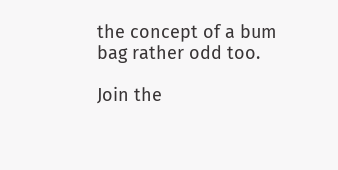the concept of a bum bag rather odd too.

Join the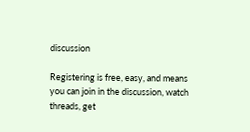discussion

Registering is free, easy, and means you can join in the discussion, watch threads, get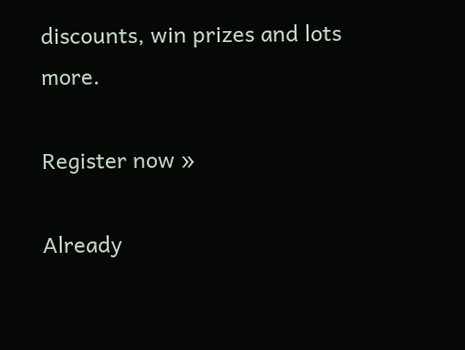discounts, win prizes and lots more.

Register now »

Already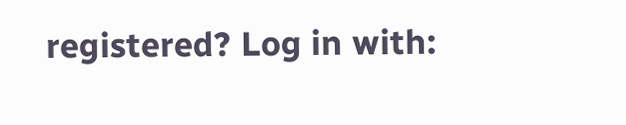registered? Log in with: